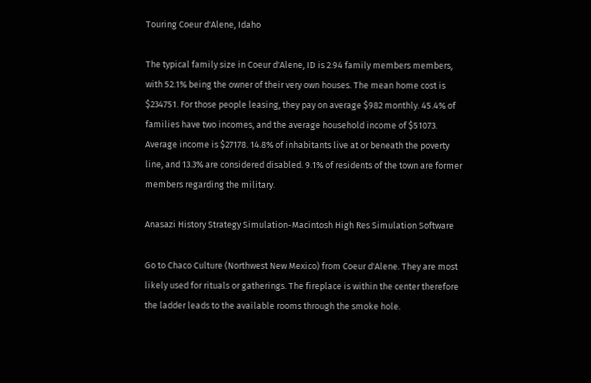Touring Coeur d'Alene, Idaho

The typical family size in Coeur d'Alene, ID is 2.94 family members members, with 52.1% being the owner of their very own houses. The mean home cost is $234751. For those people leasing, they pay on average $982 monthly. 45.4% of families have two incomes, and the average household income of $51073. Average income is $27178. 14.8% of inhabitants live at or beneath the poverty line, and 13.3% are considered disabled. 9.1% of residents of the town are former members regarding the military.

Anasazi History Strategy Simulation-Macintosh High Res Simulation Software

Go to Chaco Culture (Northwest New Mexico) from Coeur d'Alene. They are most likely used for rituals or gatherings. The fireplace is within the center therefore the ladder leads to the available rooms through the smoke hole.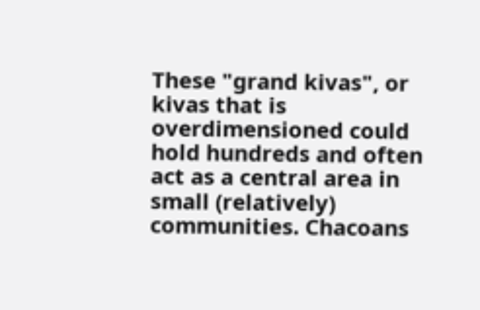These "grand kivas", or kivas that is overdimensioned could hold hundreds and often act as a central area in small (relatively) communities. Chacoans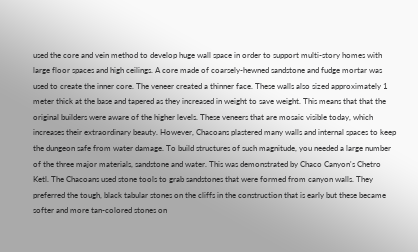used the core and vein method to develop huge wall space in order to support multi-story homes with large floor spaces and high ceilings. A core made of coarsely-hewned sandstone and fudge mortar was used to create the inner core. The veneer created a thinner face. These walls also sized approximately 1 meter thick at the base and tapered as they increased in weight to save weight. This means that that the original builders were aware of the higher levels. These veneers that are mosaic visible today, which increases their extraordinary beauty. However, Chacoans plastered many walls and internal spaces to keep the dungeon safe from water damage. To build structures of such magnitude, you needed a large number of the three major materials, sandstone and water. This was demonstrated by Chaco Canyon's Chetro Ketl. The Chacoans used stone tools to grab sandstones that were formed from canyon walls. They preferred the tough, black tabular stones on the cliffs in the construction that is early but these became softer and more tan-colored stones on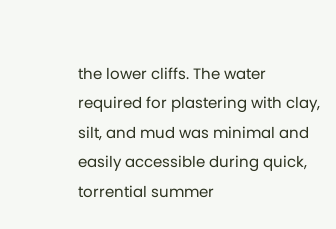the lower cliffs. The water required for plastering with clay, silt, and mud was minimal and easily accessible during quick, torrential summer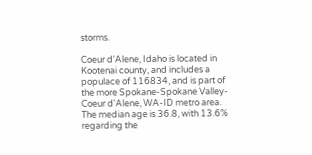storms.

Coeur d'Alene, Idaho is located in Kootenai county, and includes a populace of 116834, and is part of the more Spokane-Spokane Valley-Coeur d'Alene, WA-ID metro area. The median age is 36.8, with 13.6% regarding the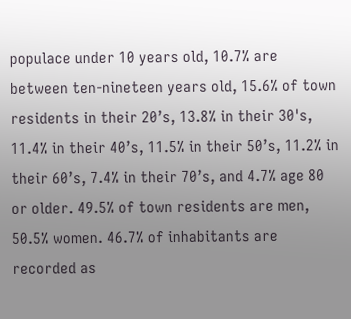populace under 10 years old, 10.7% are between ten-nineteen years old, 15.6% of town residents in their 20’s, 13.8% in their 30's, 11.4% in their 40’s, 11.5% in their 50’s, 11.2% in their 60’s, 7.4% in their 70’s, and 4.7% age 80 or older. 49.5% of town residents are men, 50.5% women. 46.7% of inhabitants are recorded as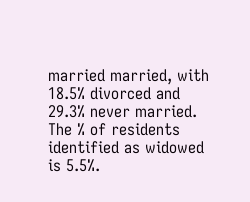married married, with 18.5% divorced and 29.3% never married. The % of residents identified as widowed is 5.5%.